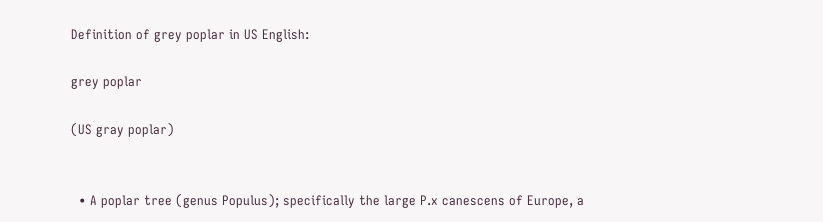Definition of grey poplar in US English:

grey poplar

(US gray poplar)


  • A poplar tree (genus Populus); specifically the large P.x canescens of Europe, a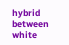hybrid between white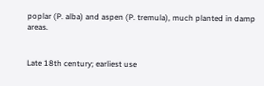poplar (P. alba) and aspen (P. tremula), much planted in damp areas.


Late 18th century; earliest use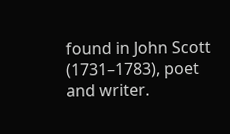found in John Scott (1731–1783), poet and writer.